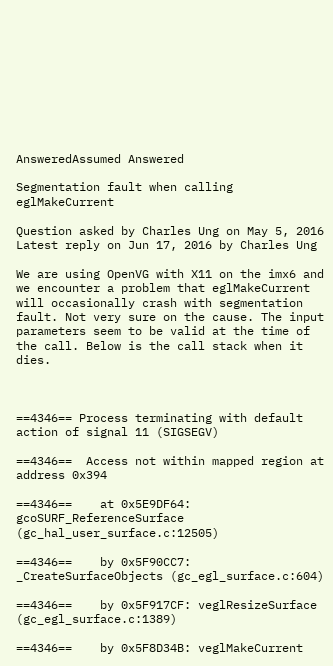AnsweredAssumed Answered

Segmentation fault when calling eglMakeCurrent

Question asked by Charles Ung on May 5, 2016
Latest reply on Jun 17, 2016 by Charles Ung

We are using OpenVG with X11 on the imx6 and we encounter a problem that eglMakeCurrent will occasionally crash with segmentation fault. Not very sure on the cause. The input parameters seem to be valid at the time of the call. Below is the call stack when it dies.



==4346== Process terminating with default action of signal 11 (SIGSEGV)

==4346==  Access not within mapped region at address 0x394

==4346==    at 0x5E9DF64: gcoSURF_ReferenceSurface (gc_hal_user_surface.c:12505)

==4346==    by 0x5F90CC7: _CreateSurfaceObjects (gc_egl_surface.c:604)

==4346==    by 0x5F917CF: veglResizeSurface (gc_egl_surface.c:1389)

==4346==    by 0x5F8D34B: veglMakeCurrent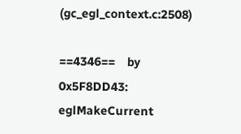(gc_egl_context.c:2508)

==4346==    by 0x5F8DD43: eglMakeCurrent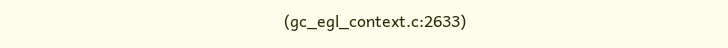(gc_egl_context.c:2633)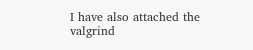I have also attached the valgrind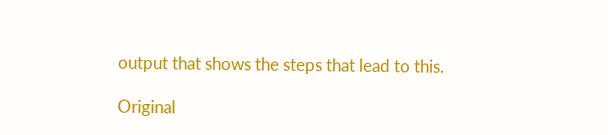output that shows the steps that lead to this.

Original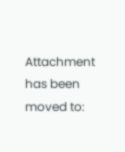Attachment has been moved to: